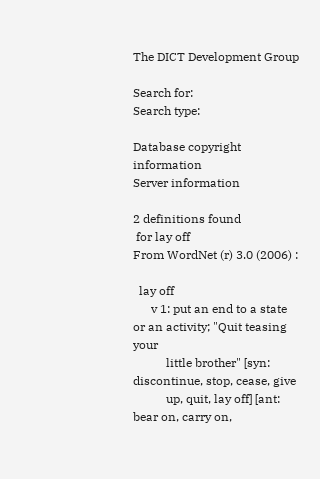The DICT Development Group

Search for:
Search type:

Database copyright information
Server information

2 definitions found
 for lay off
From WordNet (r) 3.0 (2006) :

  lay off
      v 1: put an end to a state or an activity; "Quit teasing your
           little brother" [syn: discontinue, stop, cease, give
           up, quit, lay off] [ant: bear on, carry on,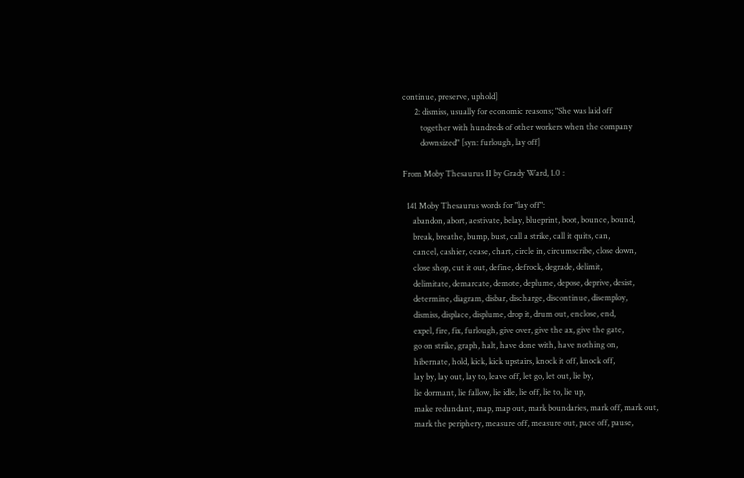continue, preserve, uphold]
      2: dismiss, usually for economic reasons; "She was laid off
         together with hundreds of other workers when the company
         downsized" [syn: furlough, lay off]

From Moby Thesaurus II by Grady Ward, 1.0 :

  141 Moby Thesaurus words for "lay off":
     abandon, abort, aestivate, belay, blueprint, boot, bounce, bound,
     break, breathe, bump, bust, call a strike, call it quits, can,
     cancel, cashier, cease, chart, circle in, circumscribe, close down,
     close shop, cut it out, define, defrock, degrade, delimit,
     delimitate, demarcate, demote, deplume, depose, deprive, desist,
     determine, diagram, disbar, discharge, discontinue, disemploy,
     dismiss, displace, displume, drop it, drum out, enclose, end,
     expel, fire, fix, furlough, give over, give the ax, give the gate,
     go on strike, graph, halt, have done with, have nothing on,
     hibernate, hold, kick, kick upstairs, knock it off, knock off,
     lay by, lay out, lay to, leave off, let go, let out, lie by,
     lie dormant, lie fallow, lie idle, lie off, lie to, lie up,
     make redundant, map, map out, mark boundaries, mark off, mark out,
     mark the periphery, measure off, measure out, pace off, pause,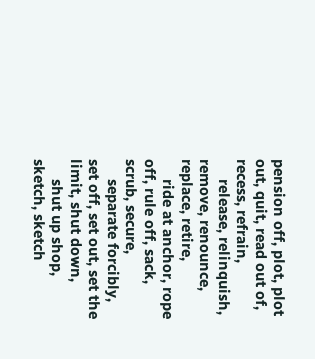pension off, plot, plot out, quit, read out of, recess, refrain,
     release, relinquish, remove, renounce, replace, retire,
     ride at anchor, rope off, rule off, sack, scrub, secure,
     separate forcibly, set off, set out, set the limit, shut down,
     shut up shop, sketch, sketch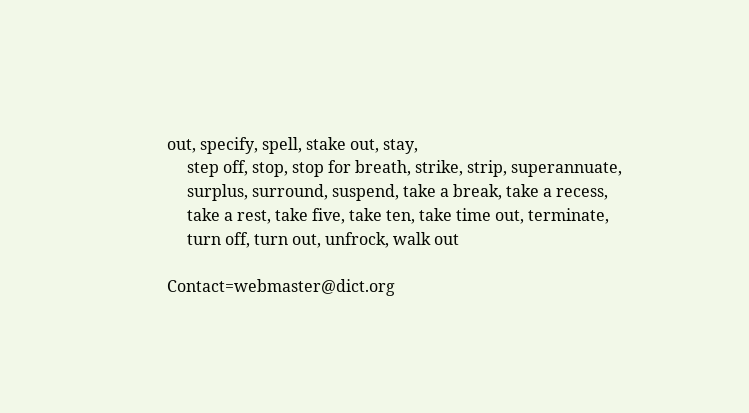out, specify, spell, stake out, stay,
     step off, stop, stop for breath, strike, strip, superannuate,
     surplus, surround, suspend, take a break, take a recess,
     take a rest, take five, take ten, take time out, terminate,
     turn off, turn out, unfrock, walk out

Contact=webmaster@dict.org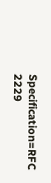Specification=RFC 2229